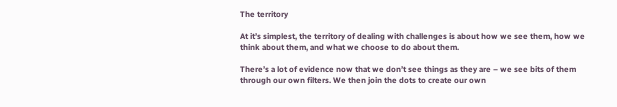The territory

At it’s simplest, the territory of dealing with challenges is about how we see them, how we think about them, and what we choose to do about them.

There’s a lot of evidence now that we don’t see things as they are – we see bits of them through our own filters. We then join the dots to create our own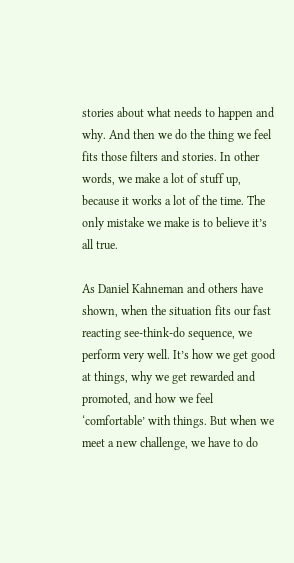stories about what needs to happen and why. And then we do the thing we feel fits those filters and stories. In other words, we make a lot of stuff up, because it works a lot of the time. The only mistake we make is to believe it’s all true.

As Daniel Kahneman and others have shown, when the situation fits our fast reacting see-think-do sequence, we perform very well. It’s how we get good at things, why we get rewarded and promoted, and how we feel ‘comfortable’ with things. But when we meet a new challenge, we have to do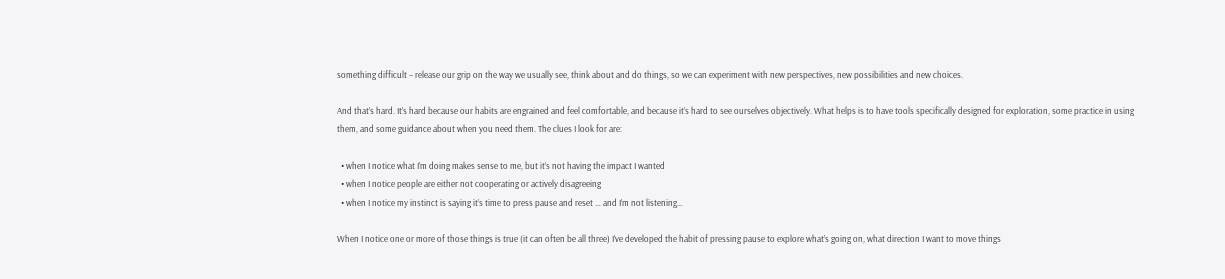something difficult – release our grip on the way we usually see, think about and do things, so we can experiment with new perspectives, new possibilities and new choices.

And that’s hard. It’s hard because our habits are engrained and feel comfortable, and because it’s hard to see ourselves objectively. What helps is to have tools specifically designed for exploration, some practice in using them, and some guidance about when you need them. The clues I look for are:

  • when I notice what I’m doing makes sense to me, but it’s not having the impact I wanted
  • when I notice people are either not cooperating or actively disagreeing
  • when I notice my instinct is saying it’s time to press pause and reset … and I’m not listening…

When I notice one or more of those things is true (it can often be all three) I’ve developed the habit of pressing pause to explore what’s going on, what direction I want to move things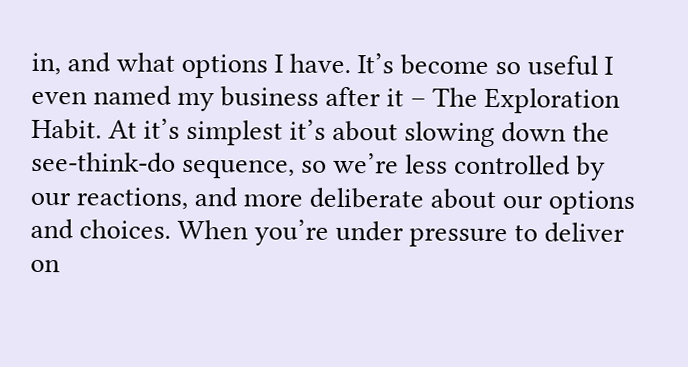in, and what options I have. It’s become so useful I even named my business after it – The Exploration Habit. At it’s simplest it’s about slowing down the see-think-do sequence, so we’re less controlled by our reactions, and more deliberate about our options and choices. When you’re under pressure to deliver on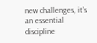new challenges, it’s an essential discipline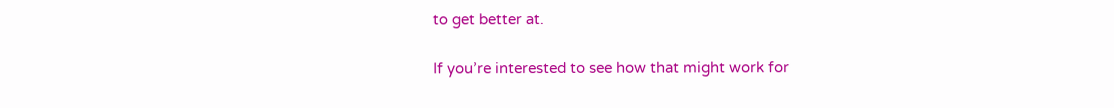to get better at.

If you’re interested to see how that might work for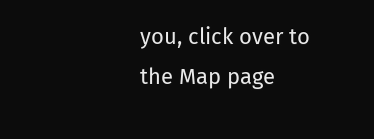you, click over to the Map page